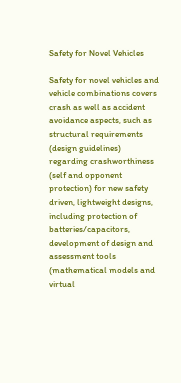Safety for Novel Vehicles

Safety for novel vehicles and vehicle combinations covers crash as well as accident avoidance aspects, such as structural requirements (design guidelines) regarding crashworthiness (self and opponent protection) for new safety driven, lightweight designs, including protection of batteries/capacitors, development of design and assessment tools (mathematical models and virtual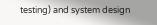testing) and system design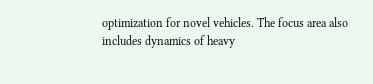optimization for novel vehicles. The focus area also includes dynamics of heavy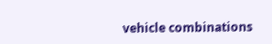vehicle combinations